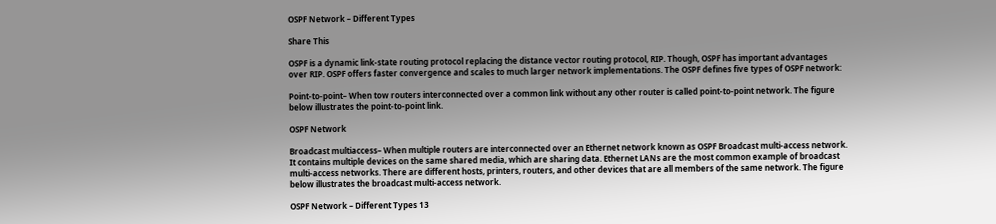OSPF Network – Different Types

Share This

OSPF is a dynamic link-state routing protocol replacing the distance vector routing protocol, RIP. Though, OSPF has important advantages over RIP. OSPF offers faster convergence and scales to much larger network implementations. The OSPF defines five types of OSPF network:

Point-to-point– When tow routers interconnected over a common link without any other router is called point-to-point network. The figure below illustrates the point-to-point link.

OSPF Network

Broadcast multiaccess– When multiple routers are interconnected over an Ethernet network known as OSPF Broadcast multi-access network. It contains multiple devices on the same shared media, which are sharing data. Ethernet LANs are the most common example of broadcast multi-access networks. There are different hosts, printers, routers, and other devices that are all members of the same network. The figure below illustrates the broadcast multi-access network.

OSPF Network – Different Types 13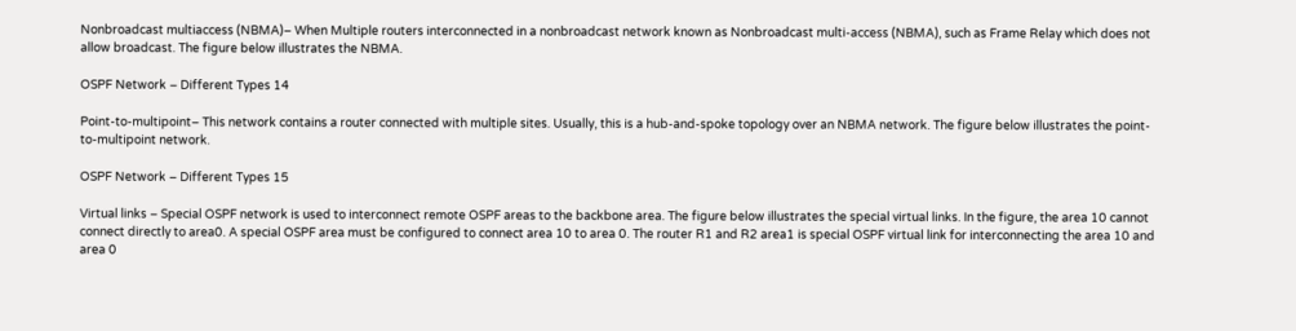Nonbroadcast multiaccess (NBMA)– When Multiple routers interconnected in a nonbroadcast network known as Nonbroadcast multi-access (NBMA), such as Frame Relay which does not allow broadcast. The figure below illustrates the NBMA.

OSPF Network – Different Types 14

Point-to-multipoint– This network contains a router connected with multiple sites. Usually, this is a hub-and-spoke topology over an NBMA network. The figure below illustrates the point-to-multipoint network.

OSPF Network – Different Types 15

Virtual links – Special OSPF network is used to interconnect remote OSPF areas to the backbone area. The figure below illustrates the special virtual links. In the figure, the area 10 cannot connect directly to area0. A special OSPF area must be configured to connect area 10 to area 0. The router R1 and R2 area1 is special OSPF virtual link for interconnecting the area 10 and area 0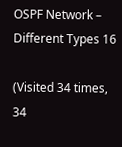OSPF Network – Different Types 16

(Visited 34 times, 34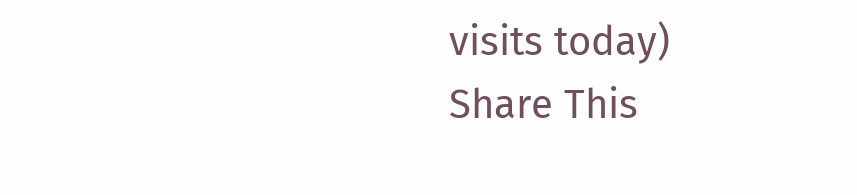visits today)
Share This